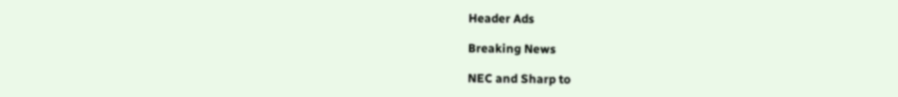Header Ads

Breaking News

NEC and Sharp to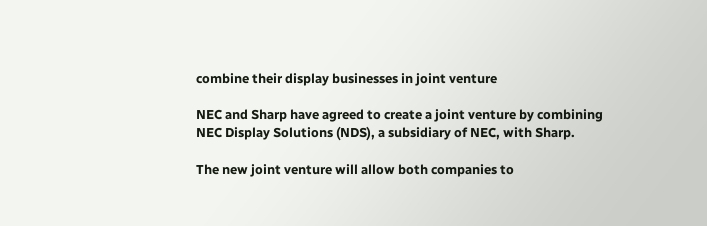combine their display businesses in joint venture

NEC and Sharp have agreed to create a joint venture by combining NEC Display Solutions (NDS), a subsidiary of NEC, with Sharp.

The new joint venture will allow both companies to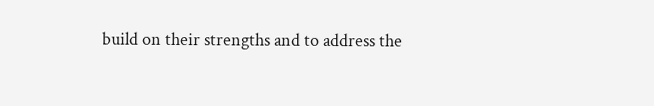build on their strengths and to address the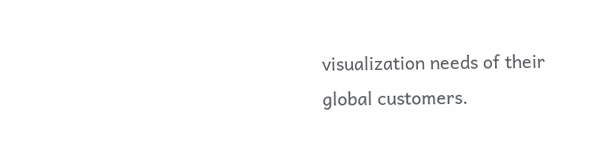visualization needs of their global customers.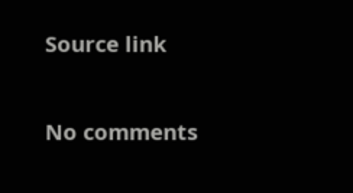Source link

No comments